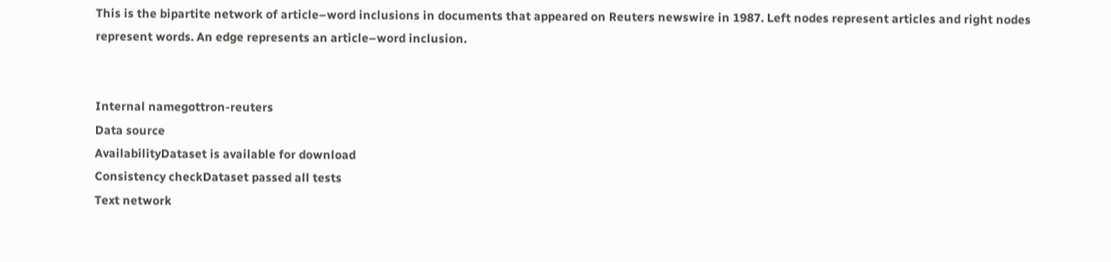This is the bipartite network of article–word inclusions in documents that appeared on Reuters newswire in 1987. Left nodes represent articles and right nodes represent words. An edge represents an article–word inclusion.


Internal namegottron-reuters
Data source
AvailabilityDataset is available for download
Consistency checkDataset passed all tests
Text network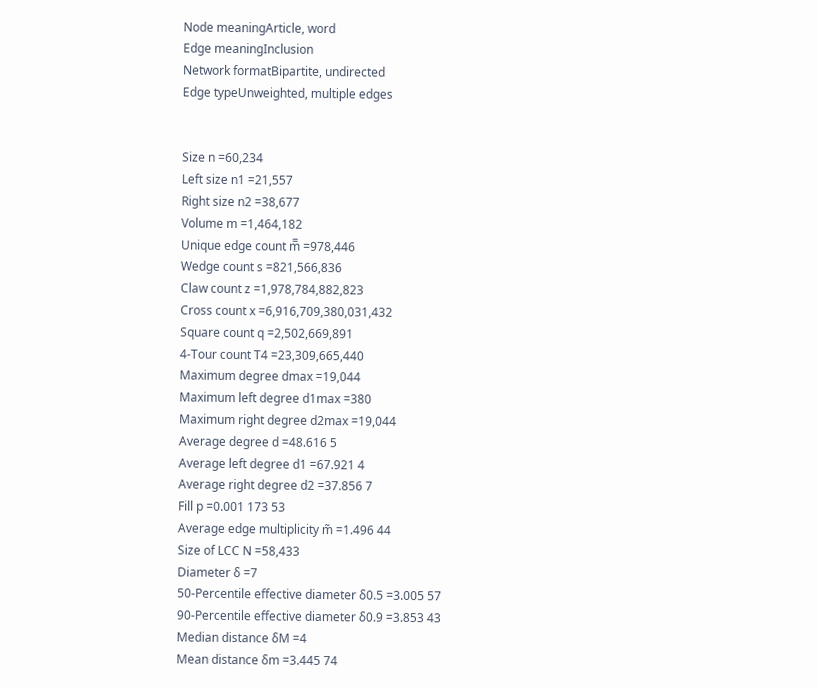Node meaningArticle, word
Edge meaningInclusion
Network formatBipartite, undirected
Edge typeUnweighted, multiple edges


Size n =60,234
Left size n1 =21,557
Right size n2 =38,677
Volume m =1,464,182
Unique edge count m̿ =978,446
Wedge count s =821,566,836
Claw count z =1,978,784,882,823
Cross count x =6,916,709,380,031,432
Square count q =2,502,669,891
4-Tour count T4 =23,309,665,440
Maximum degree dmax =19,044
Maximum left degree d1max =380
Maximum right degree d2max =19,044
Average degree d =48.616 5
Average left degree d1 =67.921 4
Average right degree d2 =37.856 7
Fill p =0.001 173 53
Average edge multiplicity m̃ =1.496 44
Size of LCC N =58,433
Diameter δ =7
50-Percentile effective diameter δ0.5 =3.005 57
90-Percentile effective diameter δ0.9 =3.853 43
Median distance δM =4
Mean distance δm =3.445 74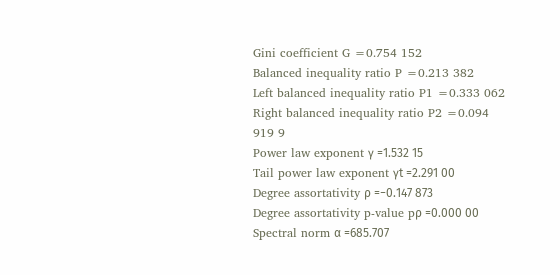Gini coefficient G =0.754 152
Balanced inequality ratio P =0.213 382
Left balanced inequality ratio P1 =0.333 062
Right balanced inequality ratio P2 =0.094 919 9
Power law exponent γ =1.532 15
Tail power law exponent γt =2.291 00
Degree assortativity ρ =−0.147 873
Degree assortativity p-value pρ =0.000 00
Spectral norm α =685.707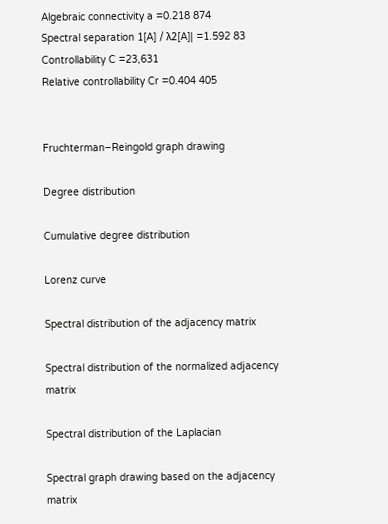Algebraic connectivity a =0.218 874
Spectral separation 1[A] / λ2[A]| =1.592 83
Controllability C =23,631
Relative controllability Cr =0.404 405


Fruchterman–Reingold graph drawing

Degree distribution

Cumulative degree distribution

Lorenz curve

Spectral distribution of the adjacency matrix

Spectral distribution of the normalized adjacency matrix

Spectral distribution of the Laplacian

Spectral graph drawing based on the adjacency matrix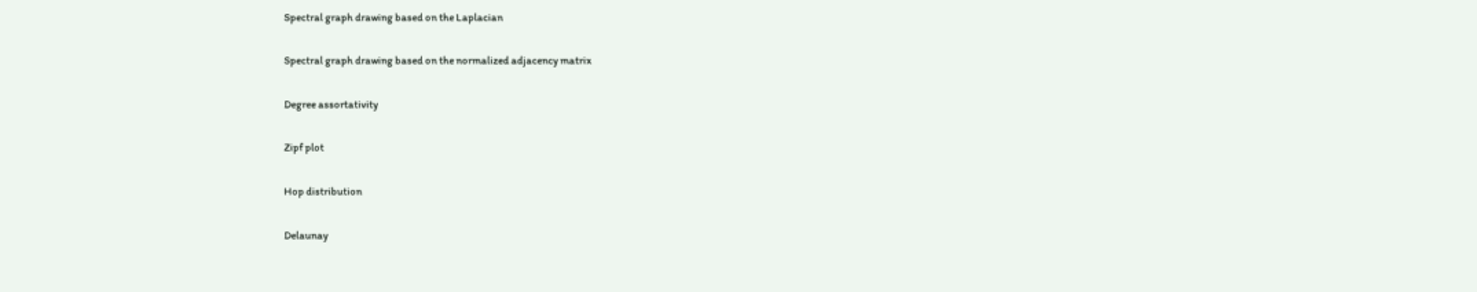Spectral graph drawing based on the Laplacian

Spectral graph drawing based on the normalized adjacency matrix

Degree assortativity

Zipf plot

Hop distribution

Delaunay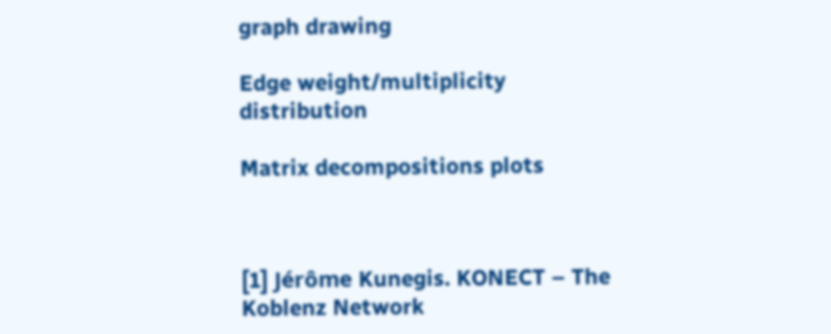graph drawing

Edge weight/multiplicity distribution

Matrix decompositions plots



[1] Jérôme Kunegis. KONECT – The Koblenz Network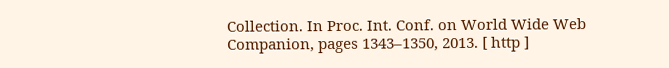Collection. In Proc. Int. Conf. on World Wide Web Companion, pages 1343–1350, 2013. [ http ]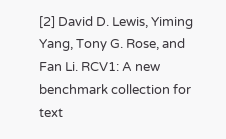[2] David D. Lewis, Yiming Yang, Tony G. Rose, and Fan Li. RCV1: A new benchmark collection for text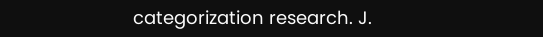categorization research. J.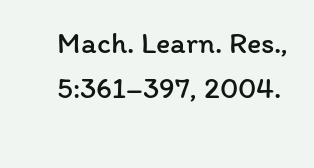Mach. Learn. Res., 5:361–397, 2004.